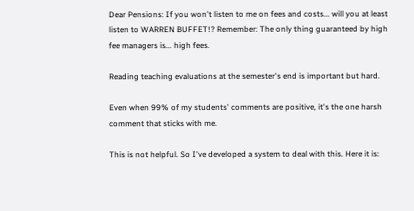Dear Pensions: If you won't listen to me on fees and costs... will you at least listen to WARREN BUFFET!? Remember: The only thing guaranteed by high fee managers is... high fees.

Reading teaching evaluations at the semester's end is important but hard.

Even when 99% of my students' comments are positive, it's the one harsh comment that sticks with me.

This is not helpful. So I've developed a system to deal with this. Here it is: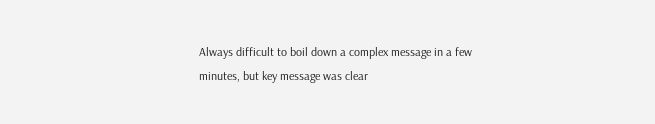Always difficult to boil down a complex message in a few minutes, but key message was clear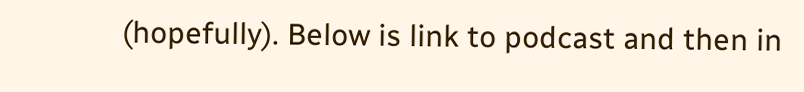(hopefully). Below is link to podcast and then in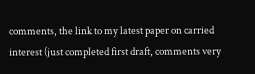comments, the link to my latest paper on carried interest (just completed first draft, comments very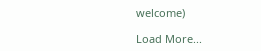welcome)

Load More...